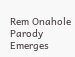Rem Onahole Parody Emerges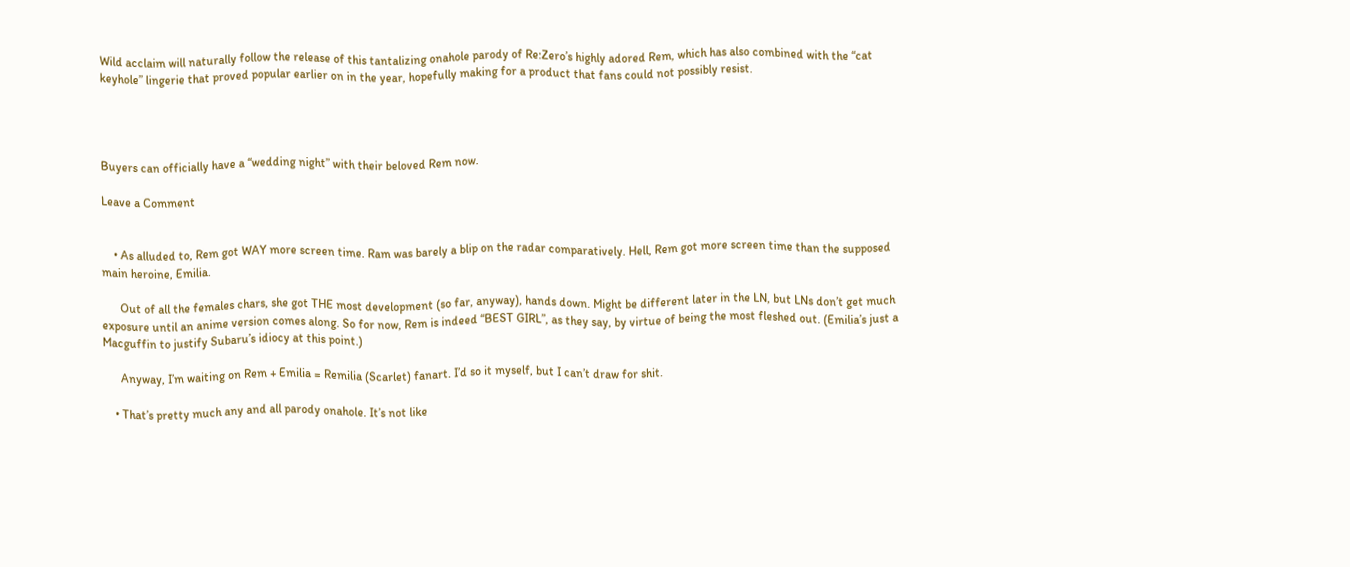Wild acclaim will naturally follow the release of this tantalizing onahole parody of Re:Zero’s highly adored Rem, which has also combined with the “cat keyhole” lingerie that proved popular earlier on in the year, hopefully making for a product that fans could not possibly resist.




Buyers can officially have a “wedding night” with their beloved Rem now.

Leave a Comment


    • As alluded to, Rem got WAY more screen time. Ram was barely a blip on the radar comparatively. Hell, Rem got more screen time than the supposed main heroine, Emilia.

      Out of all the females chars, she got THE most development (so far, anyway), hands down. Might be different later in the LN, but LNs don’t get much exposure until an anime version comes along. So for now, Rem is indeed “BEST GIRL”, as they say, by virtue of being the most fleshed out. (Emilia’s just a Macguffin to justify Subaru’s idiocy at this point.)

      Anyway, I’m waiting on Rem + Emilia = Remilia (Scarlet) fanart. I’d so it myself, but I can’t draw for shit.

    • That’s pretty much any and all parody onahole. It’s not like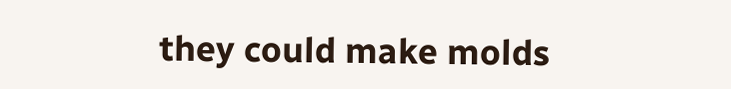they could make molds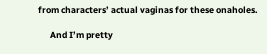from characters’ actual vaginas for these onaholes.

      And I’m pretty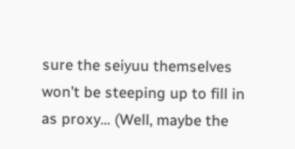sure the seiyuu themselves won’t be steeping up to fill in as proxy… (Well, maybe the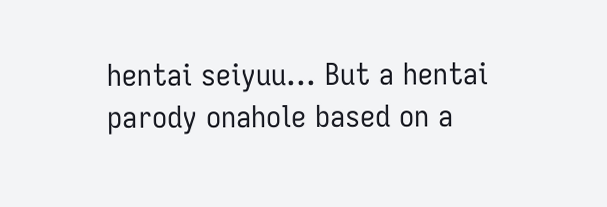hentai seiyuu… But a hentai parody onahole based on a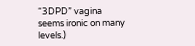“3DPD” vagina seems ironic on many levels.)